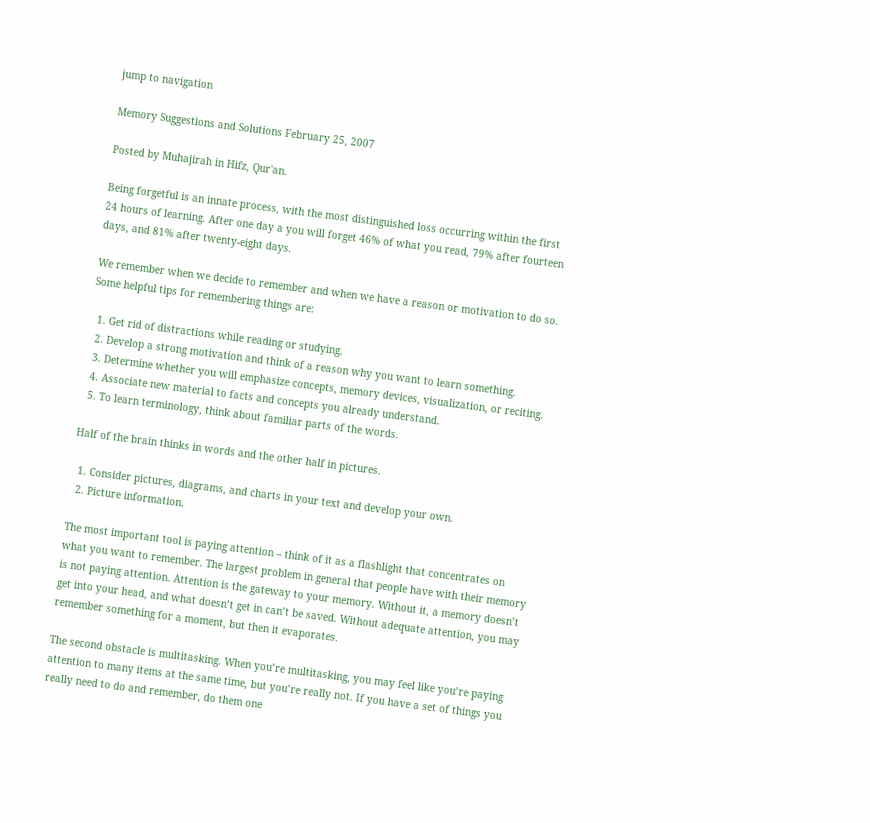jump to navigation

Memory Suggestions and Solutions February 25, 2007

Posted by Muhajirah in Hifz, Qur'an.

Being forgetful is an innate process, with the most distinguished loss occurring within the first 24 hours of learning. After one day a you will forget 46% of what you read, 79% after fourteen days, and 81% after twenty-eight days.

We remember when we decide to remember and when we have a reason or motivation to do so. Some helpful tips for remembering things are:

  1. Get rid of distractions while reading or studying.
  2. Develop a strong motivation and think of a reason why you want to learn something.
  3. Determine whether you will emphasize concepts, memory devices, visualization, or reciting.
  4. Associate new material to facts and concepts you already understand.
  5. To learn terminology, think about familiar parts of the words.

Half of the brain thinks in words and the other half in pictures.

  1. Consider pictures, diagrams, and charts in your text and develop your own.
  2. Picture information.

The most important tool is paying attention – think of it as a flashlight that concentrates on what you want to remember. The largest problem in general that people have with their memory is not paying attention. Attention is the gateway to your memory. Without it, a memory doesn’t get into your head, and what doesn’t get in can’t be saved. Without adequate attention, you may remember something for a moment, but then it evaporates.

The second obstacle is multitasking. When you’re multitasking, you may feel like you’re paying attention to many items at the same time, but you’re really not. If you have a set of things you really need to do and remember, do them one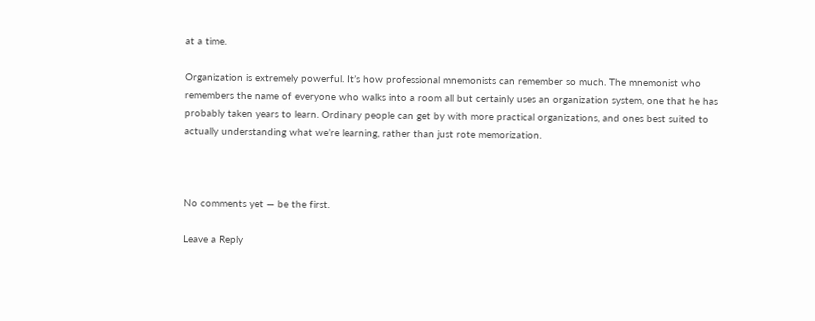at a time.

Organization is extremely powerful. It’s how professional mnemonists can remember so much. The mnemonist who remembers the name of everyone who walks into a room all but certainly uses an organization system, one that he has probably taken years to learn. Ordinary people can get by with more practical organizations, and ones best suited to actually understanding what we’re learning, rather than just rote memorization.



No comments yet — be the first.

Leave a Reply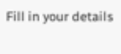Fill in your details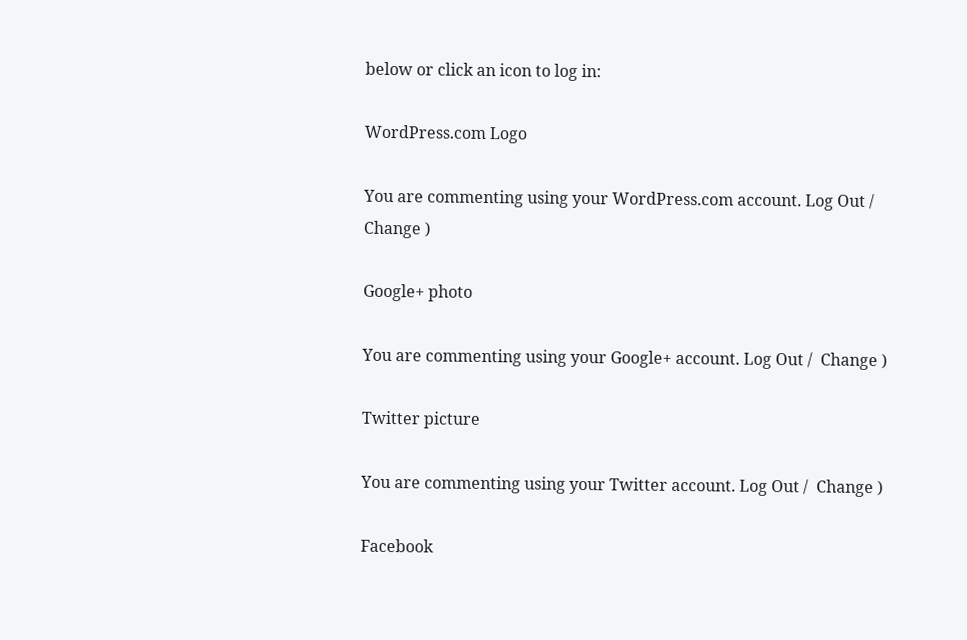below or click an icon to log in:

WordPress.com Logo

You are commenting using your WordPress.com account. Log Out /  Change )

Google+ photo

You are commenting using your Google+ account. Log Out /  Change )

Twitter picture

You are commenting using your Twitter account. Log Out /  Change )

Facebook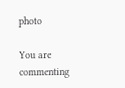photo

You are commenting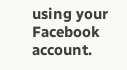using your Facebook account.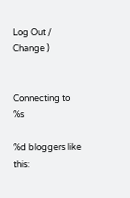Log Out /  Change )


Connecting to %s

%d bloggers like this: